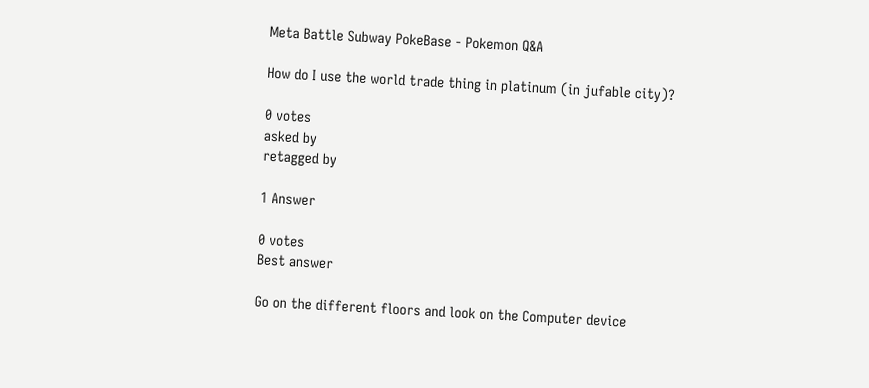Meta Battle Subway PokeBase - Pokemon Q&A

How do I use the world trade thing in platinum (in jufable city)?

0 votes
asked by
retagged by

1 Answer

0 votes
Best answer

Go on the different floors and look on the Computer device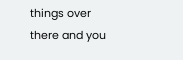things over there and you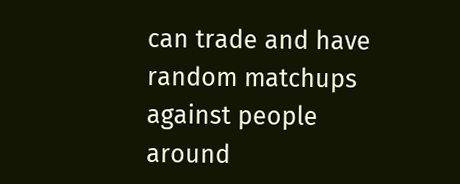can trade and have random matchups against people around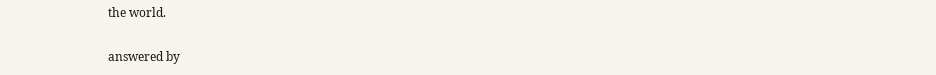the world.

answered by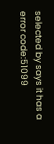selected by says it has a error code:51099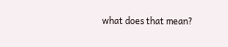what does that mean?